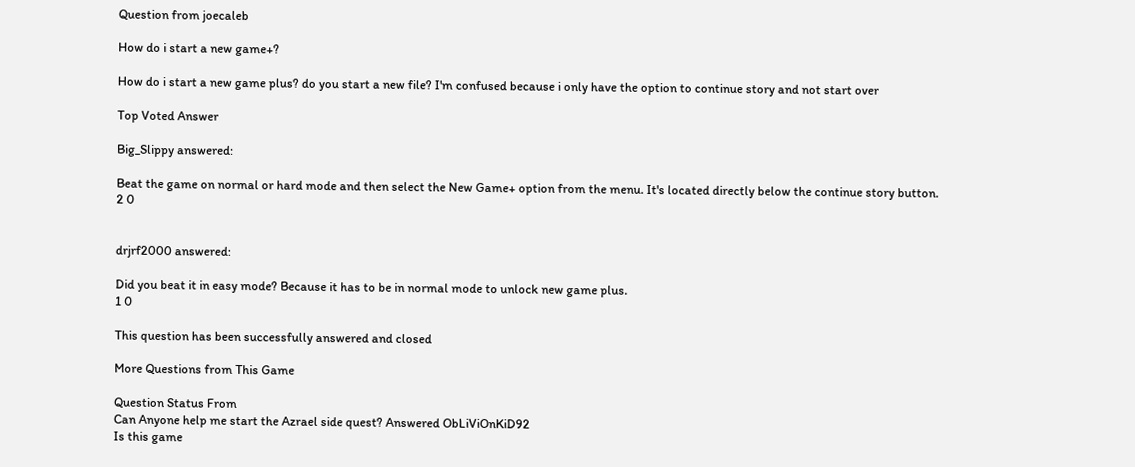Question from joecaleb

How do i start a new game+?

How do i start a new game plus? do you start a new file? I'm confused because i only have the option to continue story and not start over

Top Voted Answer

Big_Slippy answered:

Beat the game on normal or hard mode and then select the New Game+ option from the menu. It's located directly below the continue story button.
2 0


drjrf2000 answered:

Did you beat it in easy mode? Because it has to be in normal mode to unlock new game plus.
1 0

This question has been successfully answered and closed

More Questions from This Game

Question Status From
Can Anyone help me start the Azrael side quest? Answered ObLiViOnKiD92
Is this game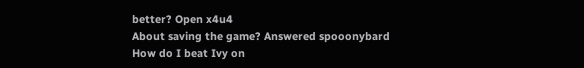better? Open x4u4
About saving the game? Answered spooonybard
How do I beat Ivy on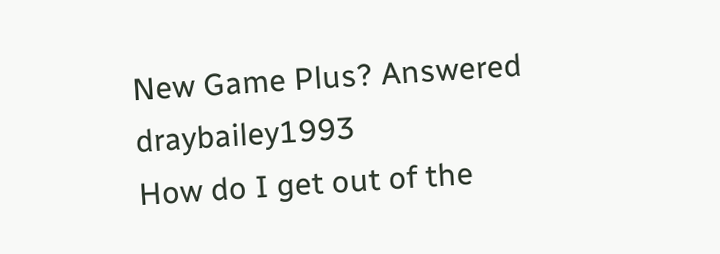New Game Plus? Answered draybailey1993
How do I get out of the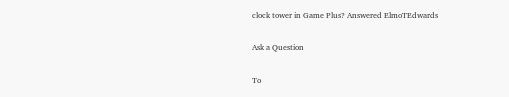clock tower in Game Plus? Answered ElmoTEdwards

Ask a Question

To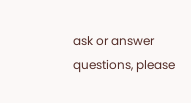ask or answer questions, please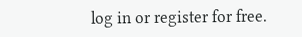log in or register for free.